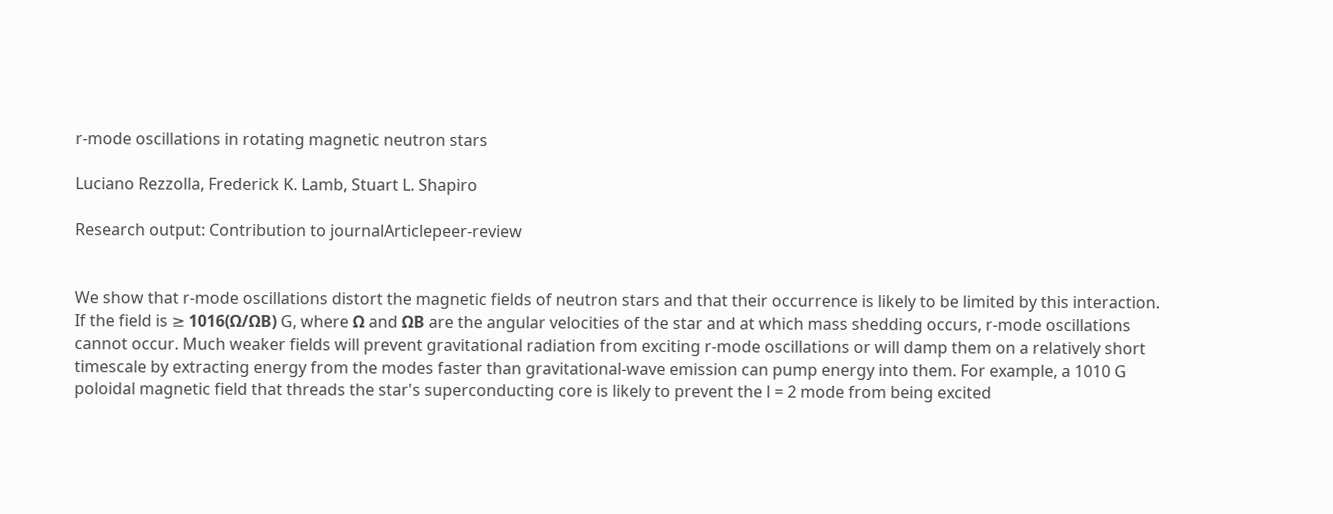r-mode oscillations in rotating magnetic neutron stars

Luciano Rezzolla, Frederick K. Lamb, Stuart L. Shapiro

Research output: Contribution to journalArticlepeer-review


We show that r-mode oscillations distort the magnetic fields of neutron stars and that their occurrence is likely to be limited by this interaction. If the field is ≥ 1016(Ω/ΩΒ) G, where Ω and ΩΒ are the angular velocities of the star and at which mass shedding occurs, r-mode oscillations cannot occur. Much weaker fields will prevent gravitational radiation from exciting r-mode oscillations or will damp them on a relatively short timescale by extracting energy from the modes faster than gravitational-wave emission can pump energy into them. For example, a 1010 G poloidal magnetic field that threads the star's superconducting core is likely to prevent the l = 2 mode from being excited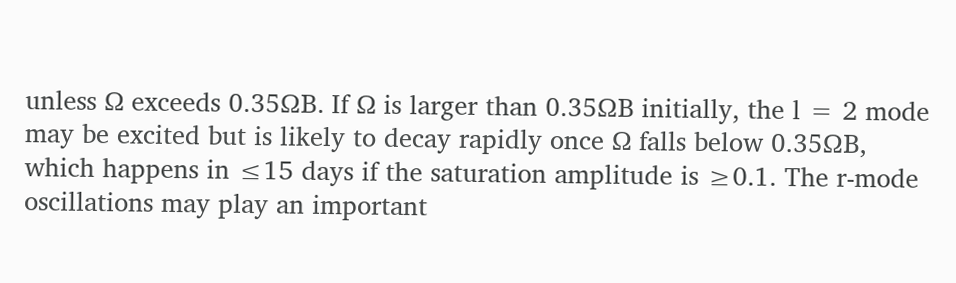unless Ω exceeds 0.35ΩΒ. If Ω is larger than 0.35ΩΒ initially, the l = 2 mode may be excited but is likely to decay rapidly once Ω falls below 0.35ΩΒ, which happens in ≤15 days if the saturation amplitude is ≥0.1. The r-mode oscillations may play an important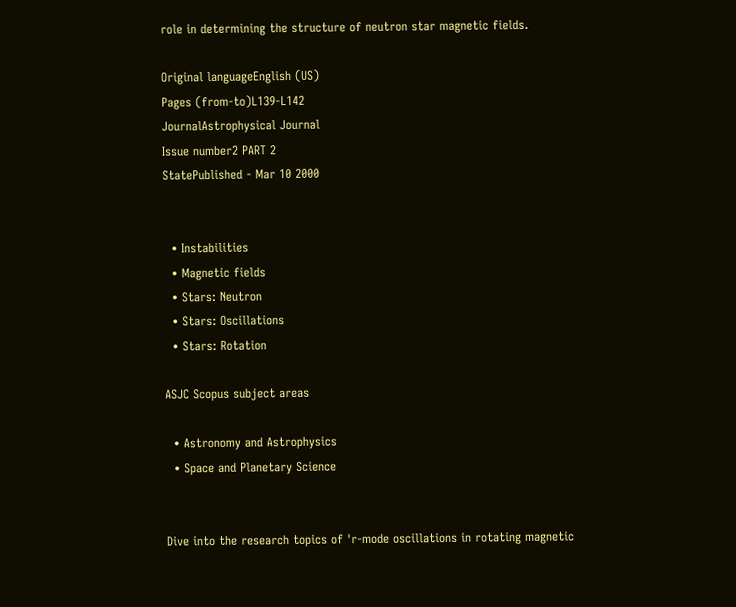role in determining the structure of neutron star magnetic fields.

Original languageEnglish (US)
Pages (from-to)L139-L142
JournalAstrophysical Journal
Issue number2 PART 2
StatePublished - Mar 10 2000


  • Instabilities
  • Magnetic fields
  • Stars: Neutron
  • Stars: Oscillations
  • Stars: Rotation

ASJC Scopus subject areas

  • Astronomy and Astrophysics
  • Space and Planetary Science


Dive into the research topics of 'r-mode oscillations in rotating magnetic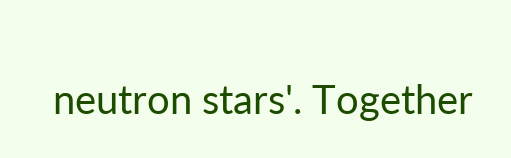neutron stars'. Together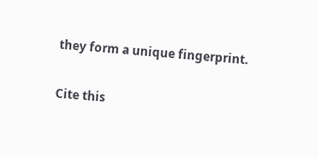they form a unique fingerprint.

Cite this